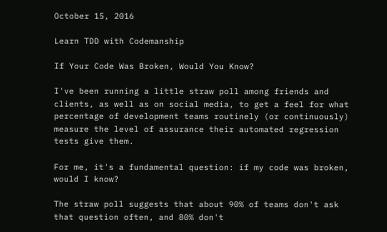October 15, 2016

Learn TDD with Codemanship

If Your Code Was Broken, Would You Know?

I've been running a little straw poll among friends and clients, as well as on social media, to get a feel for what percentage of development teams routinely (or continuously) measure the level of assurance their automated regression tests give them.

For me, it's a fundamental question: if my code was broken, would I know?

The straw poll suggests that about 90% of teams don't ask that question often, and 80% don't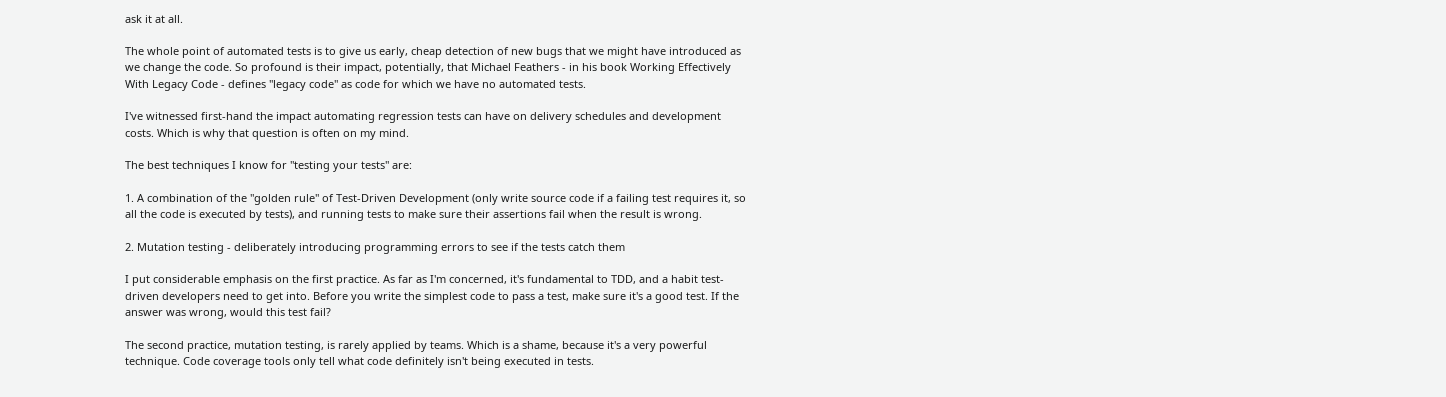ask it at all.

The whole point of automated tests is to give us early, cheap detection of new bugs that we might have introduced as we change the code. So profound is their impact, potentially, that Michael Feathers - in his book Working Effectively With Legacy Code - defines "legacy code" as code for which we have no automated tests.

I've witnessed first-hand the impact automating regression tests can have on delivery schedules and development costs. Which is why that question is often on my mind.

The best techniques I know for "testing your tests" are:

1. A combination of the "golden rule" of Test-Driven Development (only write source code if a failing test requires it, so all the code is executed by tests), and running tests to make sure their assertions fail when the result is wrong.

2. Mutation testing - deliberately introducing programming errors to see if the tests catch them

I put considerable emphasis on the first practice. As far as I'm concerned, it's fundamental to TDD, and a habit test-driven developers need to get into. Before you write the simplest code to pass a test, make sure it's a good test. If the answer was wrong, would this test fail?

The second practice, mutation testing, is rarely applied by teams. Which is a shame, because it's a very powerful technique. Code coverage tools only tell what code definitely isn't being executed in tests.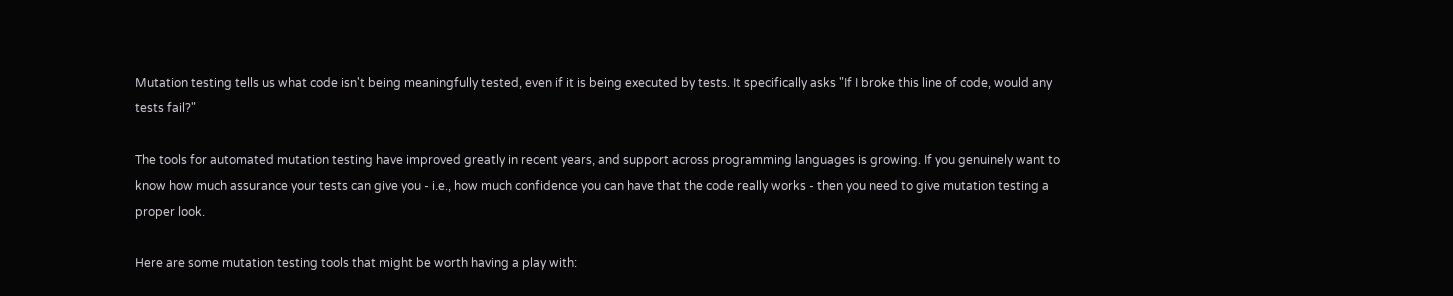Mutation testing tells us what code isn't being meaningfully tested, even if it is being executed by tests. It specifically asks "If I broke this line of code, would any tests fail?"

The tools for automated mutation testing have improved greatly in recent years, and support across programming languages is growing. If you genuinely want to know how much assurance your tests can give you - i.e., how much confidence you can have that the code really works - then you need to give mutation testing a proper look.

Here are some mutation testing tools that might be worth having a play with: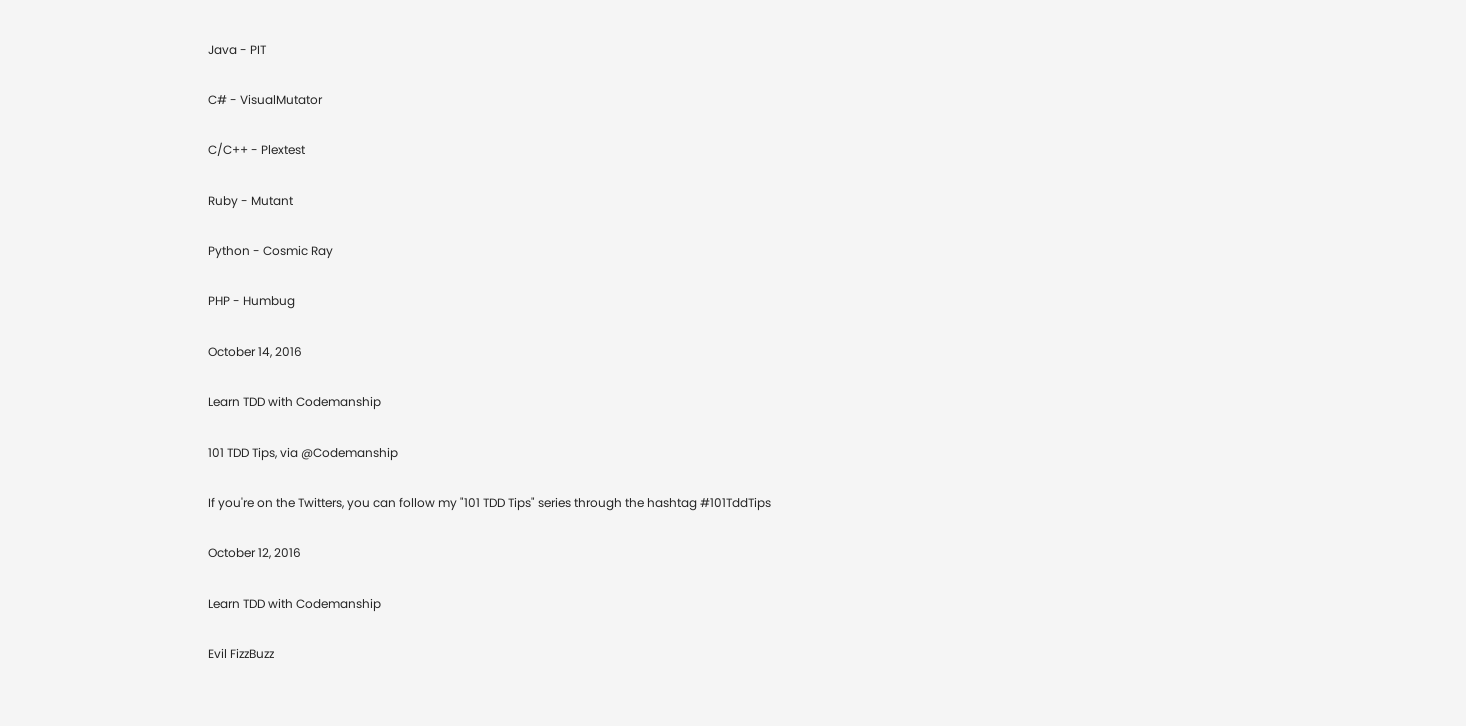Java - PIT

C# - VisualMutator

C/C++ - Plextest

Ruby - Mutant

Python - Cosmic Ray

PHP - Humbug

October 14, 2016

Learn TDD with Codemanship

101 TDD Tips, via @Codemanship

If you're on the Twitters, you can follow my "101 TDD Tips" series through the hashtag #101TddTips

October 12, 2016

Learn TDD with Codemanship

Evil FizzBuzz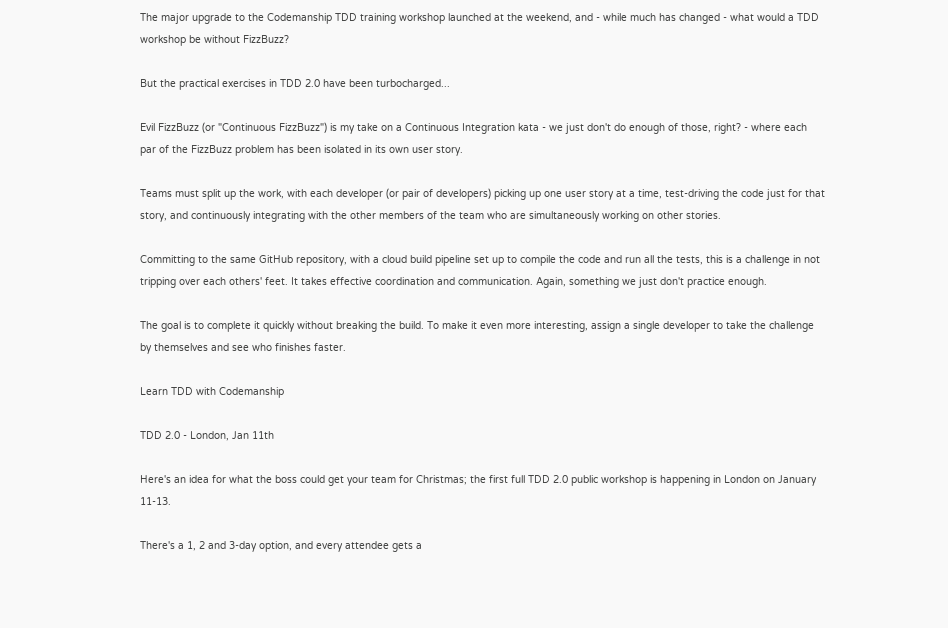The major upgrade to the Codemanship TDD training workshop launched at the weekend, and - while much has changed - what would a TDD workshop be without FizzBuzz?

But the practical exercises in TDD 2.0 have been turbocharged...

Evil FizzBuzz (or "Continuous FizzBuzz") is my take on a Continuous Integration kata - we just don't do enough of those, right? - where each par of the FizzBuzz problem has been isolated in its own user story.

Teams must split up the work, with each developer (or pair of developers) picking up one user story at a time, test-driving the code just for that story, and continuously integrating with the other members of the team who are simultaneously working on other stories.

Committing to the same GitHub repository, with a cloud build pipeline set up to compile the code and run all the tests, this is a challenge in not tripping over each others' feet. It takes effective coordination and communication. Again, something we just don't practice enough.

The goal is to complete it quickly without breaking the build. To make it even more interesting, assign a single developer to take the challenge by themselves and see who finishes faster.

Learn TDD with Codemanship

TDD 2.0 - London, Jan 11th

Here's an idea for what the boss could get your team for Christmas; the first full TDD 2.0 public workshop is happening in London on January 11-13.

There's a 1, 2 and 3-day option, and every attendee gets a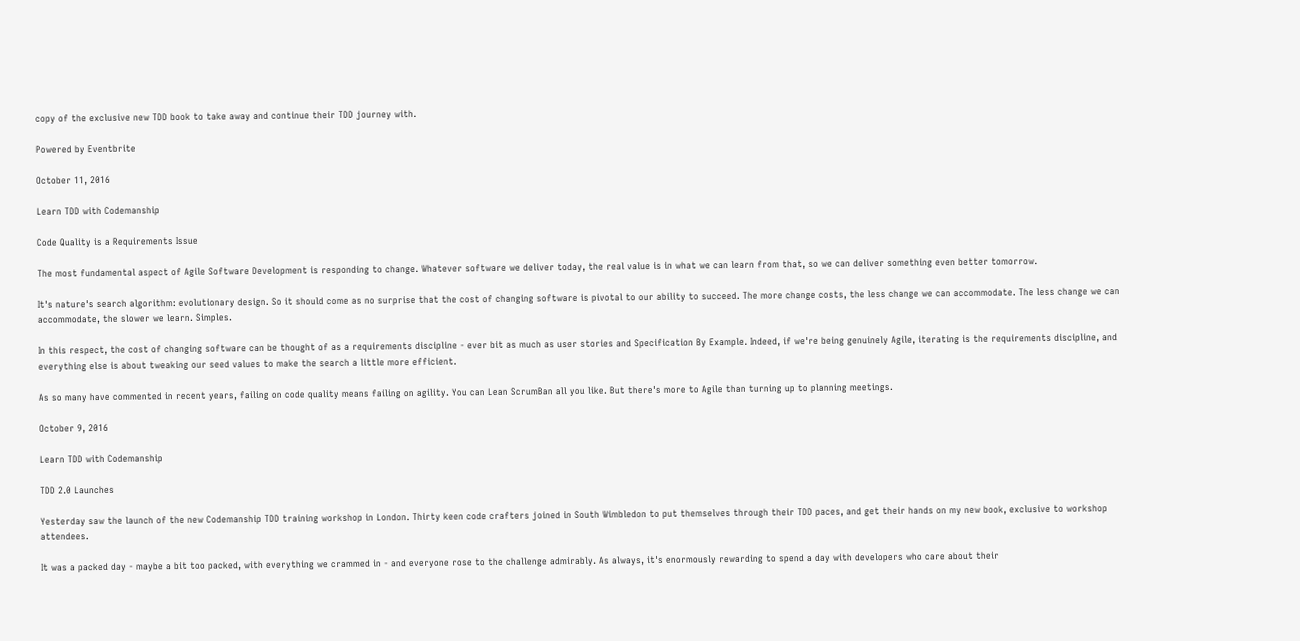copy of the exclusive new TDD book to take away and continue their TDD journey with.

Powered by Eventbrite

October 11, 2016

Learn TDD with Codemanship

Code Quality is a Requirements Issue

The most fundamental aspect of Agile Software Development is responding to change. Whatever software we deliver today, the real value is in what we can learn from that, so we can deliver something even better tomorrow.

It's nature's search algorithm: evolutionary design. So it should come as no surprise that the cost of changing software is pivotal to our ability to succeed. The more change costs, the less change we can accommodate. The less change we can accommodate, the slower we learn. Simples.

In this respect, the cost of changing software can be thought of as a requirements discipline - ever bit as much as user stories and Specification By Example. Indeed, if we're being genuinely Agile, iterating is the requirements discipline, and everything else is about tweaking our seed values to make the search a little more efficient.

As so many have commented in recent years, failing on code quality means failing on agility. You can Lean ScrumBan all you like. But there's more to Agile than turning up to planning meetings.

October 9, 2016

Learn TDD with Codemanship

TDD 2.0 Launches

Yesterday saw the launch of the new Codemanship TDD training workshop in London. Thirty keen code crafters joined in South Wimbledon to put themselves through their TDD paces, and get their hands on my new book, exclusive to workshop attendees.

It was a packed day - maybe a bit too packed, with everything we crammed in - and everyone rose to the challenge admirably. As always, it's enormously rewarding to spend a day with developers who care about their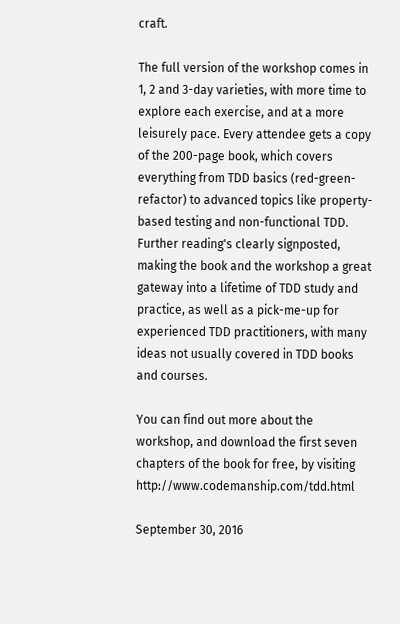craft.

The full version of the workshop comes in 1, 2 and 3-day varieties, with more time to explore each exercise, and at a more leisurely pace. Every attendee gets a copy of the 200-page book, which covers everything from TDD basics (red-green-refactor) to advanced topics like property-based testing and non-functional TDD. Further reading's clearly signposted, making the book and the workshop a great gateway into a lifetime of TDD study and practice, as well as a pick-me-up for experienced TDD practitioners, with many ideas not usually covered in TDD books and courses.

You can find out more about the workshop, and download the first seven chapters of the book for free, by visiting http://www.codemanship.com/tdd.html

September 30, 2016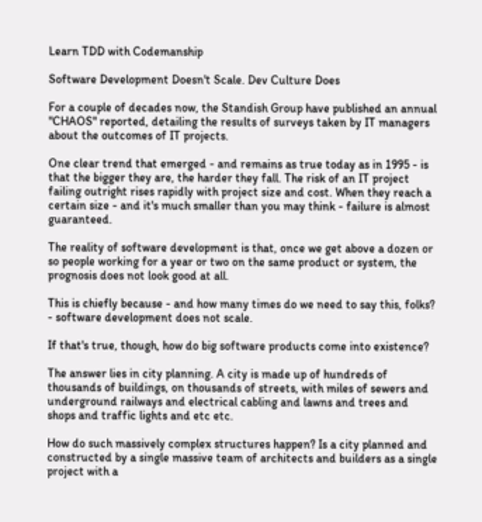Learn TDD with Codemanship

Software Development Doesn't Scale. Dev Culture Does

For a couple of decades now, the Standish Group have published an annual "CHAOS" reported, detailing the results of surveys taken by IT managers about the outcomes of IT projects.

One clear trend that emerged - and remains as true today as in 1995 - is that the bigger they are, the harder they fall. The risk of an IT project failing outright rises rapidly with project size and cost. When they reach a certain size - and it's much smaller than you may think - failure is almost guaranteed.

The reality of software development is that, once we get above a dozen or so people working for a year or two on the same product or system, the prognosis does not look good at all.

This is chiefly because - and how many times do we need to say this, folks? - software development does not scale.

If that's true, though, how do big software products come into existence?

The answer lies in city planning. A city is made up of hundreds of thousands of buildings, on thousands of streets, with miles of sewers and underground railways and electrical cabling and lawns and trees and shops and traffic lights and etc etc.

How do such massively complex structures happen? Is a city planned and constructed by a single massive team of architects and builders as a single project with a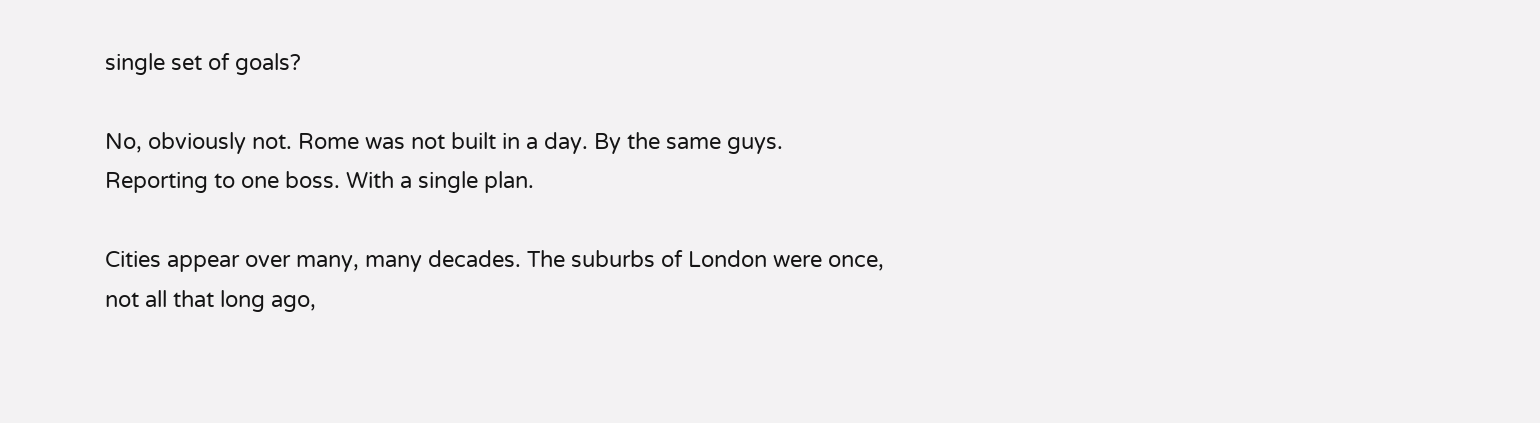single set of goals?

No, obviously not. Rome was not built in a day. By the same guys. Reporting to one boss. With a single plan.

Cities appear over many, many decades. The suburbs of London were once, not all that long ago,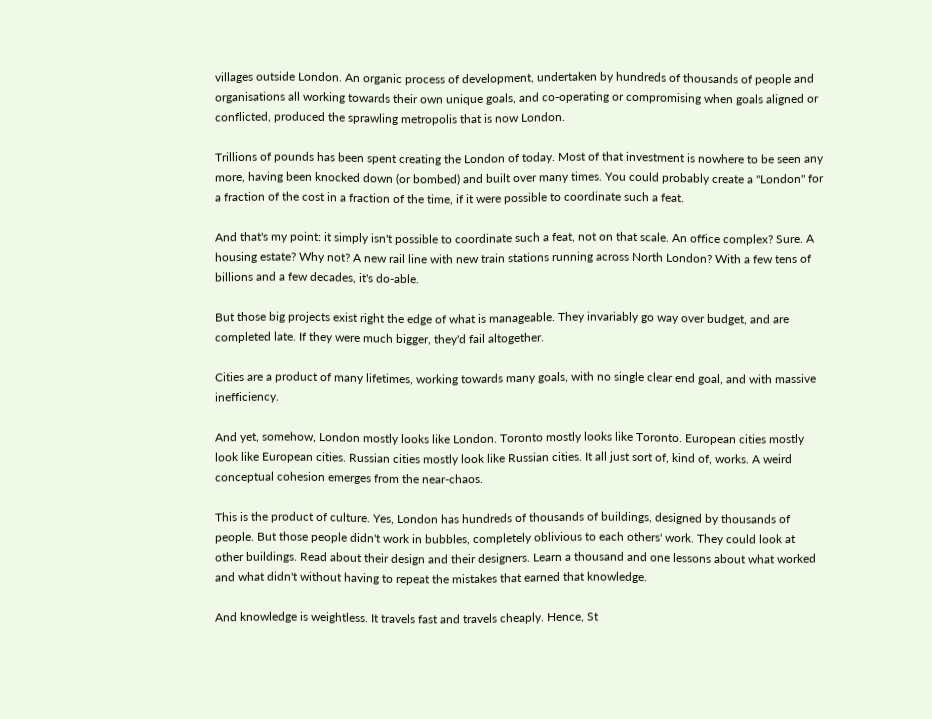villages outside London. An organic process of development, undertaken by hundreds of thousands of people and organisations all working towards their own unique goals, and co-operating or compromising when goals aligned or conflicted, produced the sprawling metropolis that is now London.

Trillions of pounds has been spent creating the London of today. Most of that investment is nowhere to be seen any more, having been knocked down (or bombed) and built over many times. You could probably create a "London" for a fraction of the cost in a fraction of the time, if it were possible to coordinate such a feat.

And that's my point: it simply isn't possible to coordinate such a feat, not on that scale. An office complex? Sure. A housing estate? Why not? A new rail line with new train stations running across North London? With a few tens of billions and a few decades, it's do-able.

But those big projects exist right the edge of what is manageable. They invariably go way over budget, and are completed late. If they were much bigger, they'd fail altogether.

Cities are a product of many lifetimes, working towards many goals, with no single clear end goal, and with massive inefficiency.

And yet, somehow, London mostly looks like London. Toronto mostly looks like Toronto. European cities mostly look like European cities. Russian cities mostly look like Russian cities. It all just sort of, kind of, works. A weird conceptual cohesion emerges from the near-chaos.

This is the product of culture. Yes, London has hundreds of thousands of buildings, designed by thousands of people. But those people didn't work in bubbles, completely oblivious to each others' work. They could look at other buildings. Read about their design and their designers. Learn a thousand and one lessons about what worked and what didn't without having to repeat the mistakes that earned that knowledge.

And knowledge is weightless. It travels fast and travels cheaply. Hence, St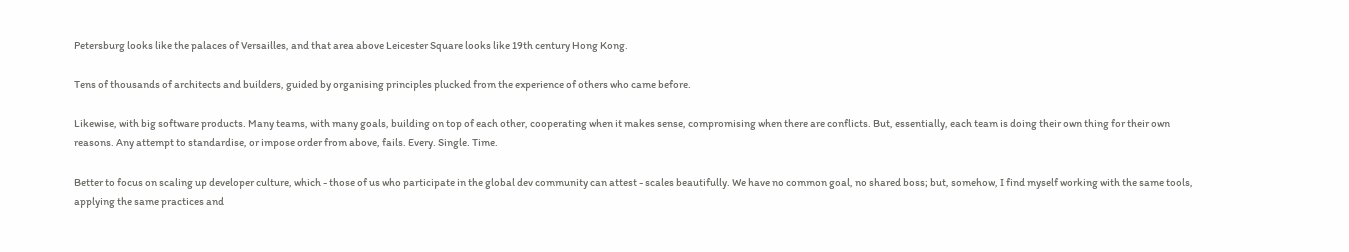Petersburg looks like the palaces of Versailles, and that area above Leicester Square looks like 19th century Hong Kong.

Tens of thousands of architects and builders, guided by organising principles plucked from the experience of others who came before.

Likewise, with big software products. Many teams, with many goals, building on top of each other, cooperating when it makes sense, compromising when there are conflicts. But, essentially, each team is doing their own thing for their own reasons. Any attempt to standardise, or impose order from above, fails. Every. Single. Time.

Better to focus on scaling up developer culture, which - those of us who participate in the global dev community can attest - scales beautifully. We have no common goal, no shared boss; but, somehow, I find myself working with the same tools, applying the same practices and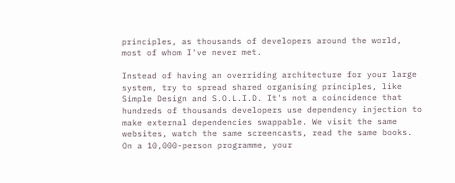principles, as thousands of developers around the world, most of whom I've never met.

Instead of having an overriding architecture for your large system, try to spread shared organising principles, like Simple Design and S.O.L.I.D. It's not a coincidence that hundreds of thousands developers use dependency injection to make external dependencies swappable. We visit the same websites, watch the same screencasts, read the same books. On a 10,000-person programme, your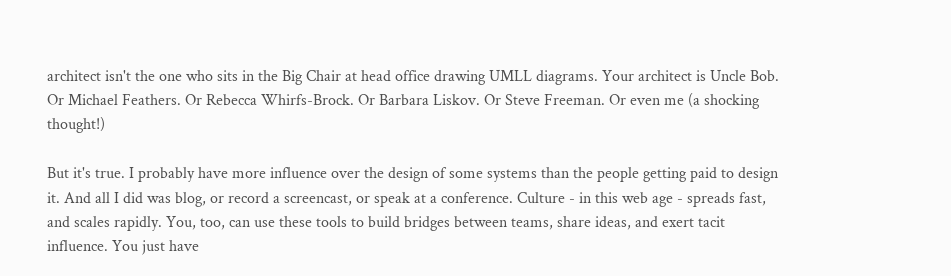architect isn't the one who sits in the Big Chair at head office drawing UMLL diagrams. Your architect is Uncle Bob. Or Michael Feathers. Or Rebecca Whirfs-Brock. Or Barbara Liskov. Or Steve Freeman. Or even me (a shocking thought!)

But it's true. I probably have more influence over the design of some systems than the people getting paid to design it. And all I did was blog, or record a screencast, or speak at a conference. Culture - in this web age - spreads fast, and scales rapidly. You, too, can use these tools to build bridges between teams, share ideas, and exert tacit influence. You just have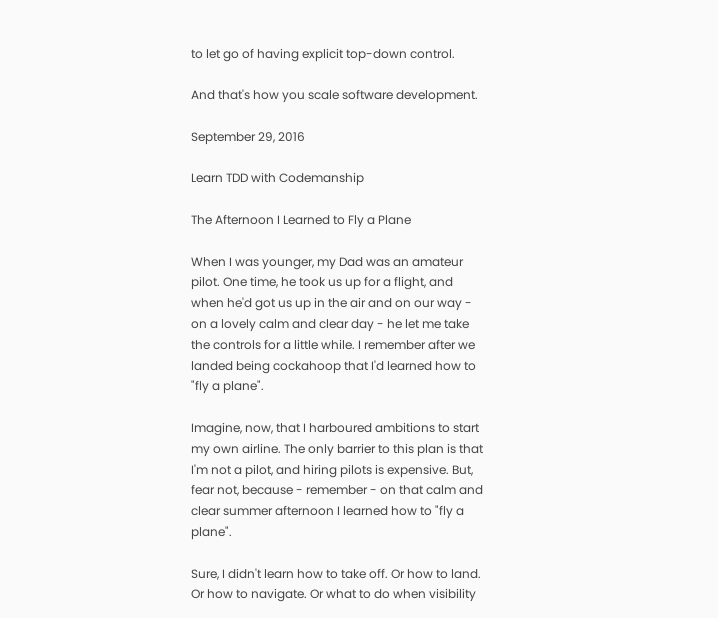to let go of having explicit top-down control.

And that's how you scale software development.

September 29, 2016

Learn TDD with Codemanship

The Afternoon I Learned to Fly a Plane

When I was younger, my Dad was an amateur pilot. One time, he took us up for a flight, and when he'd got us up in the air and on our way - on a lovely calm and clear day - he let me take the controls for a little while. I remember after we landed being cockahoop that I'd learned how to "fly a plane".

Imagine, now, that I harboured ambitions to start my own airline. The only barrier to this plan is that I'm not a pilot, and hiring pilots is expensive. But, fear not, because - remember - on that calm and clear summer afternoon I learned how to "fly a plane".

Sure, I didn't learn how to take off. Or how to land. Or how to navigate. Or what to do when visibility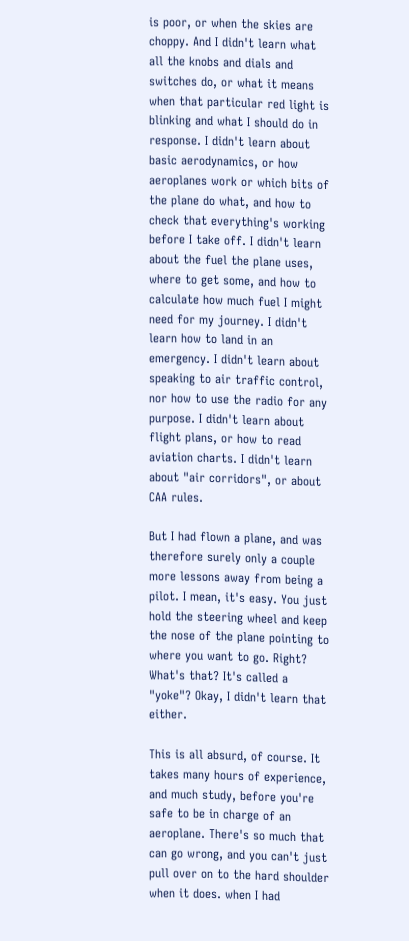is poor, or when the skies are choppy. And I didn't learn what all the knobs and dials and switches do, or what it means when that particular red light is blinking and what I should do in response. I didn't learn about basic aerodynamics, or how aeroplanes work or which bits of the plane do what, and how to check that everything's working before I take off. I didn't learn about the fuel the plane uses, where to get some, and how to calculate how much fuel I might need for my journey. I didn't learn how to land in an emergency. I didn't learn about speaking to air traffic control, nor how to use the radio for any purpose. I didn't learn about flight plans, or how to read aviation charts. I didn't learn about "air corridors", or about CAA rules.

But I had flown a plane, and was therefore surely only a couple more lessons away from being a pilot. I mean, it's easy. You just hold the steering wheel and keep the nose of the plane pointing to where you want to go. Right? What's that? It's called a "yoke"? Okay, I didn't learn that either.

This is all absurd, of course. It takes many hours of experience, and much study, before you're safe to be in charge of an aeroplane. There's so much that can go wrong, and you can't just pull over on to the hard shoulder when it does. when I had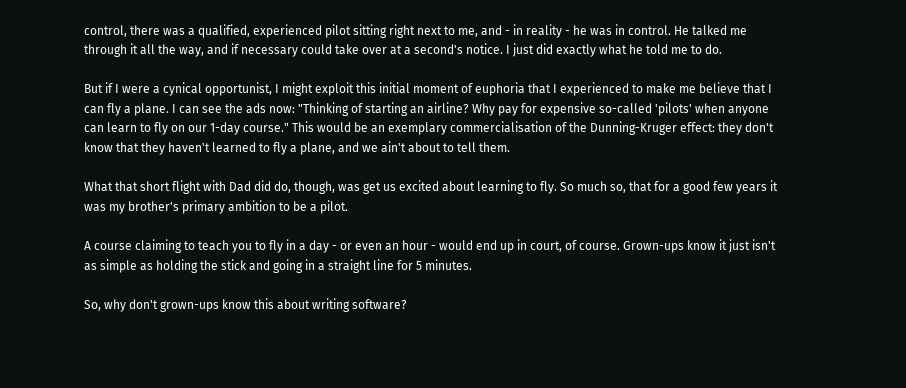control, there was a qualified, experienced pilot sitting right next to me, and - in reality - he was in control. He talked me through it all the way, and if necessary could take over at a second's notice. I just did exactly what he told me to do.

But if I were a cynical opportunist, I might exploit this initial moment of euphoria that I experienced to make me believe that I can fly a plane. I can see the ads now: "Thinking of starting an airline? Why pay for expensive so-called 'pilots' when anyone can learn to fly on our 1-day course." This would be an exemplary commercialisation of the Dunning-Kruger effect: they don't know that they haven't learned to fly a plane, and we ain't about to tell them.

What that short flight with Dad did do, though, was get us excited about learning to fly. So much so, that for a good few years it was my brother's primary ambition to be a pilot.

A course claiming to teach you to fly in a day - or even an hour - would end up in court, of course. Grown-ups know it just isn't as simple as holding the stick and going in a straight line for 5 minutes.

So, why don't grown-ups know this about writing software?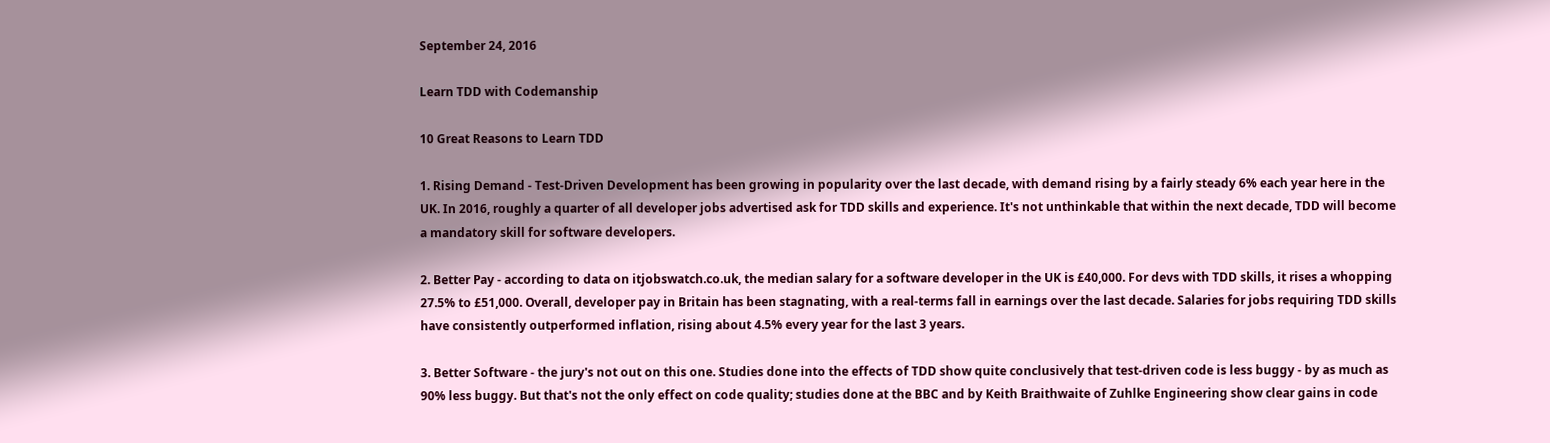September 24, 2016

Learn TDD with Codemanship

10 Great Reasons to Learn TDD

1. Rising Demand - Test-Driven Development has been growing in popularity over the last decade, with demand rising by a fairly steady 6% each year here in the UK. In 2016, roughly a quarter of all developer jobs advertised ask for TDD skills and experience. It's not unthinkable that within the next decade, TDD will become a mandatory skill for software developers.

2. Better Pay - according to data on itjobswatch.co.uk, the median salary for a software developer in the UK is £40,000. For devs with TDD skills, it rises a whopping 27.5% to £51,000. Overall, developer pay in Britain has been stagnating, with a real-terms fall in earnings over the last decade. Salaries for jobs requiring TDD skills have consistently outperformed inflation, rising about 4.5% every year for the last 3 years.

3. Better Software - the jury's not out on this one. Studies done into the effects of TDD show quite conclusively that test-driven code is less buggy - by as much as 90% less buggy. But that's not the only effect on code quality; studies done at the BBC and by Keith Braithwaite of Zuhlke Engineering show clear gains in code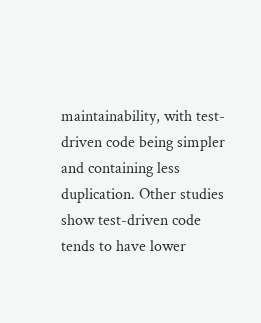maintainability, with test-driven code being simpler and containing less duplication. Other studies show test-driven code tends to have lower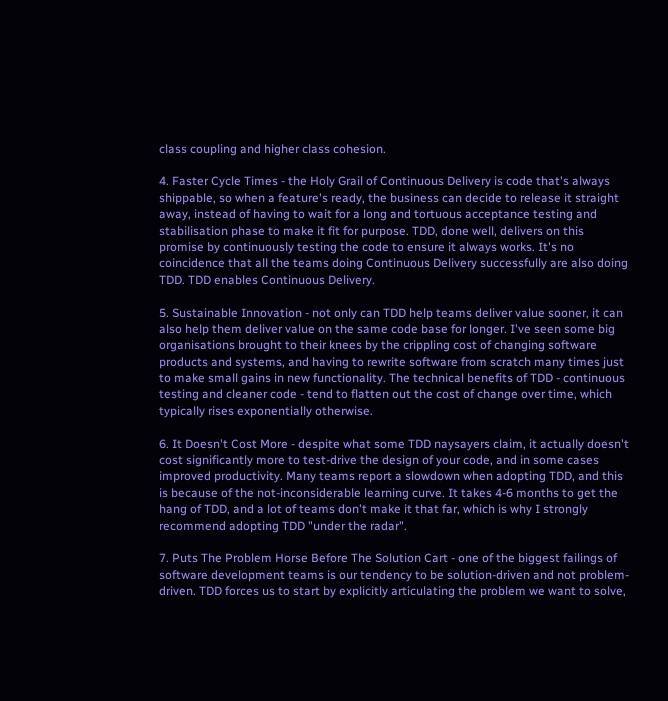class coupling and higher class cohesion.

4. Faster Cycle Times - the Holy Grail of Continuous Delivery is code that's always shippable, so when a feature's ready, the business can decide to release it straight away, instead of having to wait for a long and tortuous acceptance testing and stabilisation phase to make it fit for purpose. TDD, done well, delivers on this promise by continuously testing the code to ensure it always works. It's no coincidence that all the teams doing Continuous Delivery successfully are also doing TDD. TDD enables Continuous Delivery.

5. Sustainable Innovation - not only can TDD help teams deliver value sooner, it can also help them deliver value on the same code base for longer. I've seen some big organisations brought to their knees by the crippling cost of changing software products and systems, and having to rewrite software from scratch many times just to make small gains in new functionality. The technical benefits of TDD - continuous testing and cleaner code - tend to flatten out the cost of change over time, which typically rises exponentially otherwise.

6. It Doesn't Cost More - despite what some TDD naysayers claim, it actually doesn't cost significantly more to test-drive the design of your code, and in some cases improved productivity. Many teams report a slowdown when adopting TDD, and this is because of the not-inconsiderable learning curve. It takes 4-6 months to get the hang of TDD, and a lot of teams don't make it that far, which is why I strongly recommend adopting TDD "under the radar".

7. Puts The Problem Horse Before The Solution Cart - one of the biggest failings of software development teams is our tendency to be solution-driven and not problem-driven. TDD forces us to start by explicitly articulating the problem we want to solve,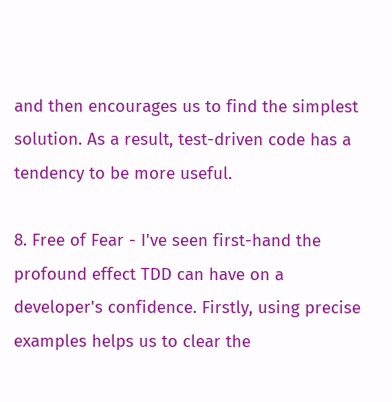and then encourages us to find the simplest solution. As a result, test-driven code has a tendency to be more useful.

8. Free of Fear - I've seen first-hand the profound effect TDD can have on a developer's confidence. Firstly, using precise examples helps us to clear the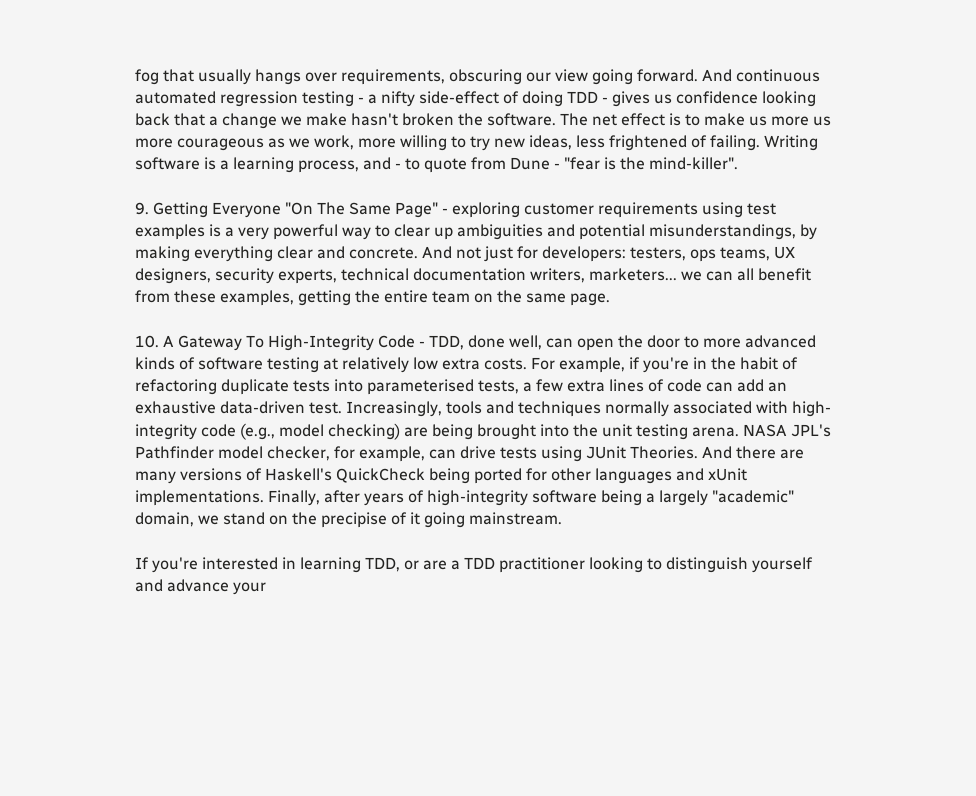fog that usually hangs over requirements, obscuring our view going forward. And continuous automated regression testing - a nifty side-effect of doing TDD - gives us confidence looking back that a change we make hasn't broken the software. The net effect is to make us more us more courageous as we work, more willing to try new ideas, less frightened of failing. Writing software is a learning process, and - to quote from Dune - "fear is the mind-killer".

9. Getting Everyone "On The Same Page" - exploring customer requirements using test examples is a very powerful way to clear up ambiguities and potential misunderstandings, by making everything clear and concrete. And not just for developers: testers, ops teams, UX designers, security experts, technical documentation writers, marketers... we can all benefit from these examples, getting the entire team on the same page.

10. A Gateway To High-Integrity Code - TDD, done well, can open the door to more advanced kinds of software testing at relatively low extra costs. For example, if you're in the habit of refactoring duplicate tests into parameterised tests, a few extra lines of code can add an exhaustive data-driven test. Increasingly, tools and techniques normally associated with high-integrity code (e.g., model checking) are being brought into the unit testing arena. NASA JPL's Pathfinder model checker, for example, can drive tests using JUnit Theories. And there are many versions of Haskell's QuickCheck being ported for other languages and xUnit implementations. Finally, after years of high-integrity software being a largely "academic" domain, we stand on the precipise of it going mainstream.

If you're interested in learning TDD, or are a TDD practitioner looking to distinguish yourself and advance your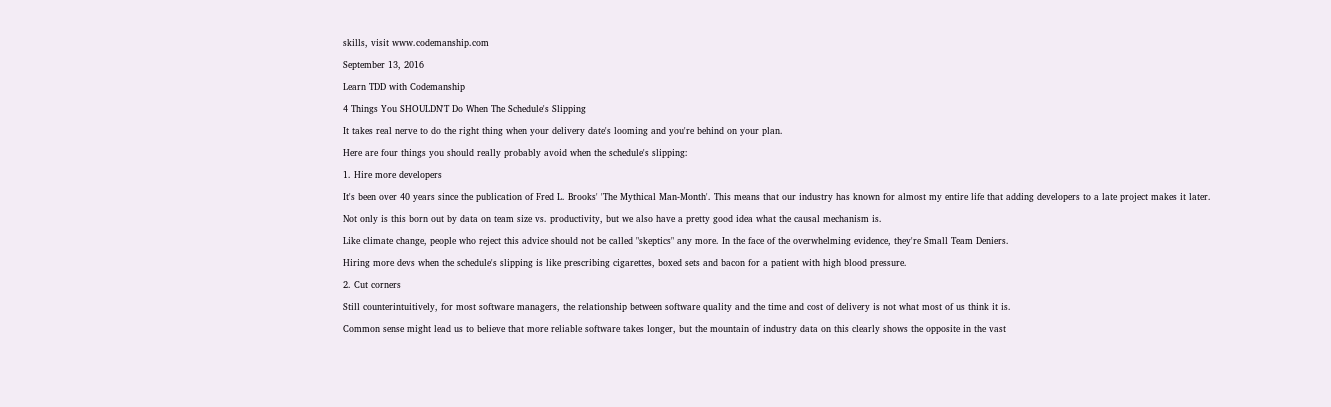skills, visit www.codemanship.com

September 13, 2016

Learn TDD with Codemanship

4 Things You SHOULDN'T Do When The Schedule's Slipping

It takes real nerve to do the right thing when your delivery date's looming and you're behind on your plan.

Here are four things you should really probably avoid when the schedule's slipping:

1. Hire more developers

It's been over 40 years since the publication of Fred L. Brooks' 'The Mythical Man-Month'. This means that our industry has known for almost my entire life that adding developers to a late project makes it later.

Not only is this born out by data on team size vs. productivity, but we also have a pretty good idea what the causal mechanism is.

Like climate change, people who reject this advice should not be called "skeptics" any more. In the face of the overwhelming evidence, they're Small Team Deniers.

Hiring more devs when the schedule's slipping is like prescribing cigarettes, boxed sets and bacon for a patient with high blood pressure.

2. Cut corners

Still counterintuitively, for most software managers, the relationship between software quality and the time and cost of delivery is not what most of us think it is.

Common sense might lead us to believe that more reliable software takes longer, but the mountain of industry data on this clearly shows the opposite in the vast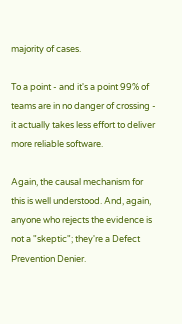majority of cases.

To a point - and it's a point 99% of teams are in no danger of crossing - it actually takes less effort to deliver more reliable software.

Again, the causal mechanism for this is well understood. And, again, anyone who rejects the evidence is not a "skeptic"; they're a Defect Prevention Denier.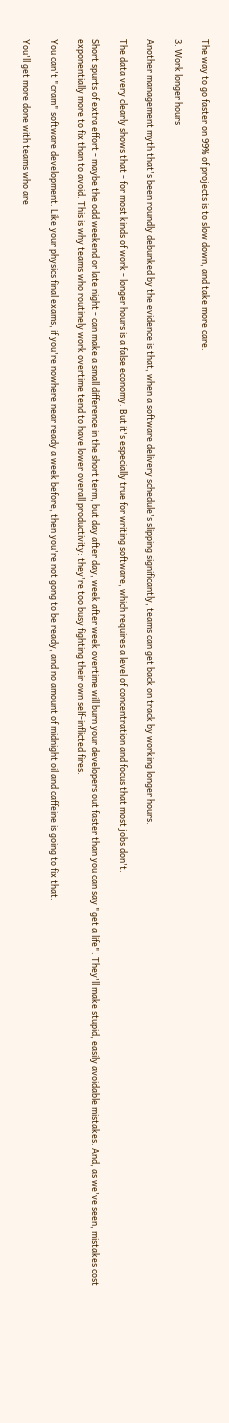The way to go faster on 99% of projects is to slow down, and take more care.

3. Work longer hours

Another management myth that's been roundly debunked by the evidence is that, when a software delivery schedule's slipping significantly, teams can get back on track by working longer hours.

The data very clearly shows that - for most kinds of work - longer hours is a false economy. But it's especially true for writing software, which requires a level of concentration and focus that most jobs don't.

Short spurts of extra effort - maybe the odd weekend or late night - can make a small difference in the short term, but day after day, week after week overtime will burn your developers out faster than you can say "get a life". They'll make stupid, easily avoidable mistakes. And, as we've seen, mistakes cost exponentially more to fix than to avoid. This is why teams who routinely work overtime tend to have lower overall productivity: they're too busy fighting their own self-inflicted fires.

You can't "cram" software development. Like your physics final exams, if you're nowhere near ready a week before, then you're not gong to be ready, and no amount of midnight oil and caffeine is going to fix that.

You'll get more done with teams who are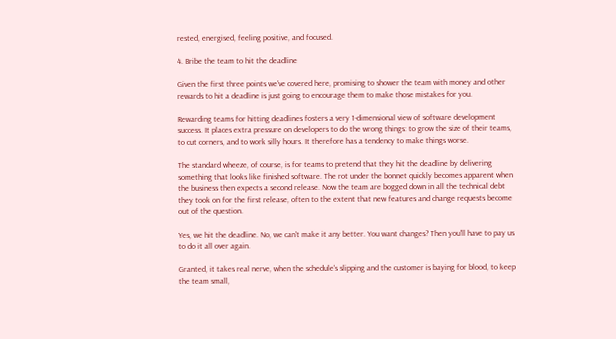rested, energised, feeling positive, and focused.

4. Bribe the team to hit the deadline

Given the first three points we've covered here, promising to shower the team with money and other rewards to hit a deadline is just going to encourage them to make those mistakes for you.

Rewarding teams for hitting deadlines fosters a very 1-dimensional view of software development success. It places extra pressure on developers to do the wrong things: to grow the size of their teams, to cut corners, and to work silly hours. It therefore has a tendency to make things worse.

The standard wheeze, of course, is for teams to pretend that they hit the deadline by delivering something that looks like finished software. The rot under the bonnet quickly becomes apparent when the business then expects a second release. Now the team are bogged down in all the technical debt they took on for the first release, often to the extent that new features and change requests become out of the question.

Yes, we hit the deadline. No, we can't make it any better. You want changes? Then you'll have to pay us to do it all over again.

Granted, it takes real nerve, when the schedule's slipping and the customer is baying for blood, to keep the team small,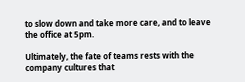to slow down and take more care, and to leave the office at 5pm.

Ultimately, the fate of teams rests with the company cultures that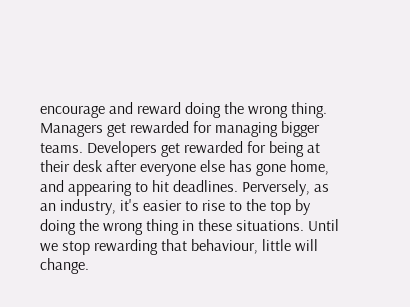encourage and reward doing the wrong thing. Managers get rewarded for managing bigger teams. Developers get rewarded for being at their desk after everyone else has gone home, and appearing to hit deadlines. Perversely, as an industry, it's easier to rise to the top by doing the wrong thing in these situations. Until we stop rewarding that behaviour, little will change.